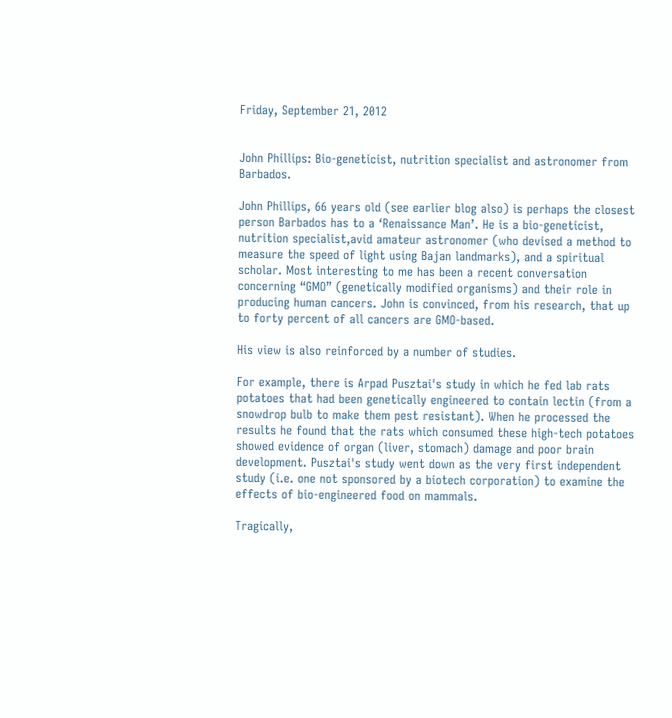Friday, September 21, 2012


John Phillips: Bio-geneticist, nutrition specialist and astronomer from Barbados.

John Phillips, 66 years old (see earlier blog also) is perhaps the closest person Barbados has to a ‘Renaissance Man’. He is a bio-geneticist, nutrition specialist,avid amateur astronomer (who devised a method to measure the speed of light using Bajan landmarks), and a spiritual scholar. Most interesting to me has been a recent conversation concerning “GMO” (genetically modified organisms) and their role in producing human cancers. John is convinced, from his research, that up to forty percent of all cancers are GMO-based.

His view is also reinforced by a number of studies.

For example, there is Arpad Pusztai's study in which he fed lab rats potatoes that had been genetically engineered to contain lectin (from a snowdrop bulb to make them pest resistant). When he processed the results he found that the rats which consumed these high-tech potatoes showed evidence of organ (liver, stomach) damage and poor brain development. Pusztai's study went down as the very first independent study (i.e. one not sponsored by a biotech corporation) to examine the effects of bio-engineered food on mammals.

Tragically,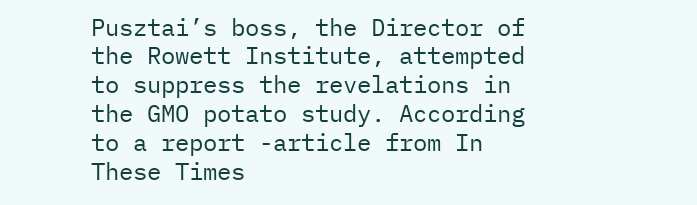Pusztai’s boss, the Director of the Rowett Institute, attempted to suppress the revelations in the GMO potato study. According to a report -article from In These Times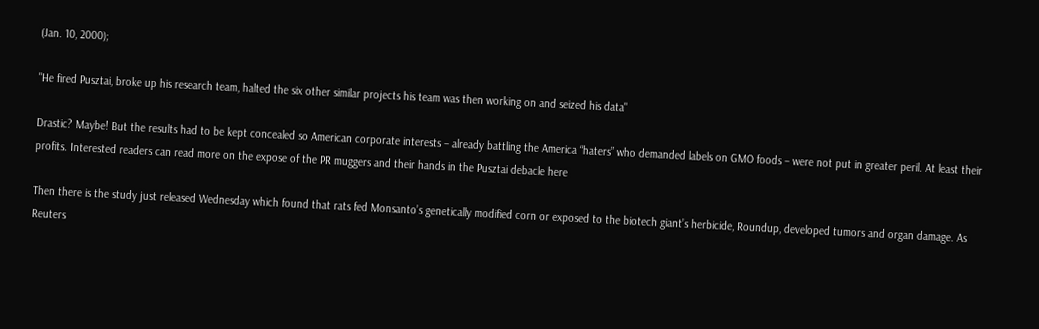(Jan. 10, 2000);

"He fired Pusztai, broke up his research team, halted the six other similar projects his team was then working on and seized his data"

Drastic? Maybe! But the results had to be kept concealed so American corporate interests – already battling the America “haters” who demanded labels on GMO foods – were not put in greater peril. At least their profits. Interested readers can read more on the expose of the PR muggers and their hands in the Pusztai debacle here

Then there is the study just released Wednesday which found that rats fed Monsanto’s genetically modified corn or exposed to the biotech giant’s herbicide, Roundup, developed tumors and organ damage. As Reuters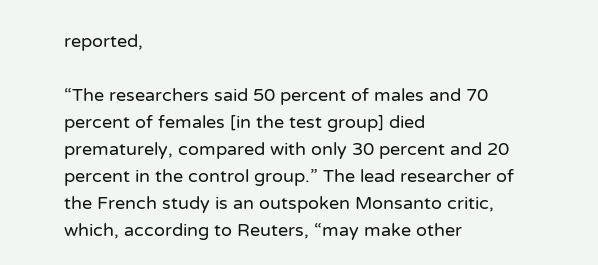reported,

“The researchers said 50 percent of males and 70 percent of females [in the test group] died prematurely, compared with only 30 percent and 20 percent in the control group.” The lead researcher of the French study is an outspoken Monsanto critic, which, according to Reuters, “may make other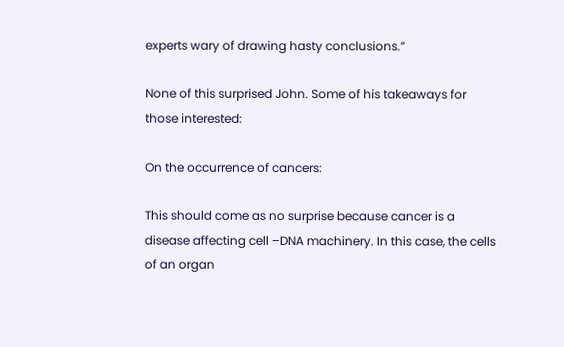experts wary of drawing hasty conclusions.”

None of this surprised John. Some of his takeaways for those interested:

On the occurrence of cancers:

This should come as no surprise because cancer is a disease affecting cell –DNA machinery. In this case, the cells of an organ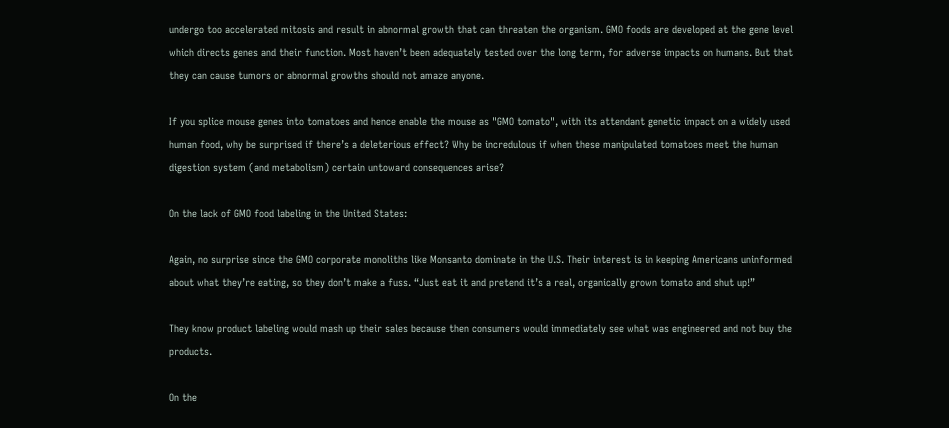undergo too accelerated mitosis and result in abnormal growth that can threaten the organism. GMO foods are developed at the gene level which directs genes and their function. Most haven’t been adequately tested over the long term, for adverse impacts on humans. But that they can cause tumors or abnormal growths should not amaze anyone.

If you splice mouse genes into tomatoes and hence enable the mouse as "GMO tomato", with its attendant genetic impact on a widely used human food, why be surprised if there’s a deleterious effect? Why be incredulous if when these manipulated tomatoes meet the human digestion system (and metabolism) certain untoward consequences arise?

On the lack of GMO food labeling in the United States:

Again, no surprise since the GMO corporate monoliths like Monsanto dominate in the U.S. Their interest is in keeping Americans uninformed about what they’re eating, so they don’t make a fuss. “Just eat it and pretend it’s a real, organically grown tomato and shut up!”

They know product labeling would mash up their sales because then consumers would immediately see what was engineered and not buy the products.

On the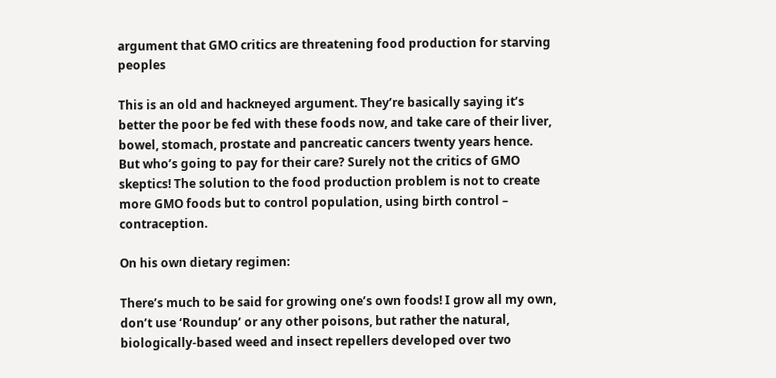argument that GMO critics are threatening food production for starving peoples

This is an old and hackneyed argument. They’re basically saying it’s better the poor be fed with these foods now, and take care of their liver, bowel, stomach, prostate and pancreatic cancers twenty years hence. But who’s going to pay for their care? Surely not the critics of GMO skeptics! The solution to the food production problem is not to create more GMO foods but to control population, using birth control – contraception.

On his own dietary regimen:

There’s much to be said for growing one’s own foods! I grow all my own, don’t use ‘Roundup’ or any other poisons, but rather the natural, biologically-based weed and insect repellers developed over two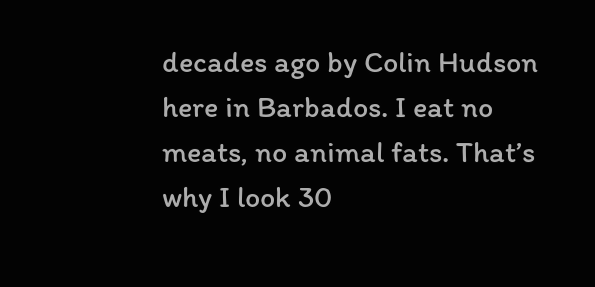decades ago by Colin Hudson here in Barbados. I eat no meats, no animal fats. That’s why I look 30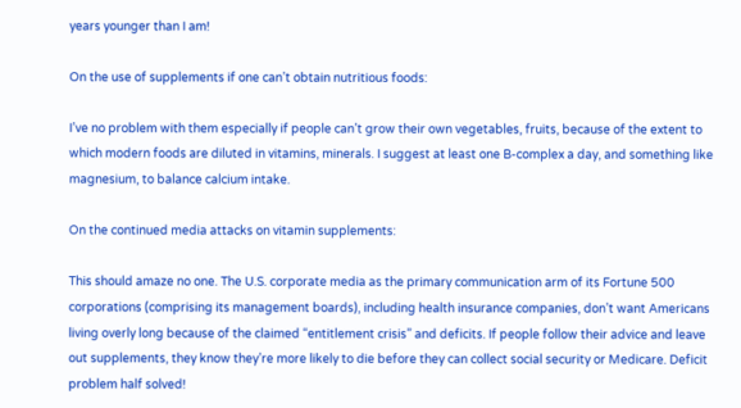years younger than I am!

On the use of supplements if one can’t obtain nutritious foods:

I’ve no problem with them especially if people can’t grow their own vegetables, fruits, because of the extent to which modern foods are diluted in vitamins, minerals. I suggest at least one B-complex a day, and something like magnesium, to balance calcium intake.

On the continued media attacks on vitamin supplements:

This should amaze no one. The U.S. corporate media as the primary communication arm of its Fortune 500 corporations (comprising its management boards), including health insurance companies, don’t want Americans living overly long because of the claimed “entitlement crisis” and deficits. If people follow their advice and leave out supplements, they know they’re more likely to die before they can collect social security or Medicare. Deficit problem half solved!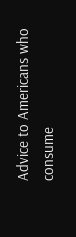Advice to Americans who consume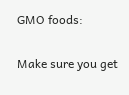GMO foods:

Make sure you get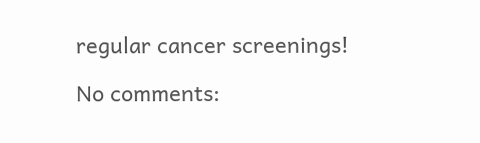regular cancer screenings!

No comments: